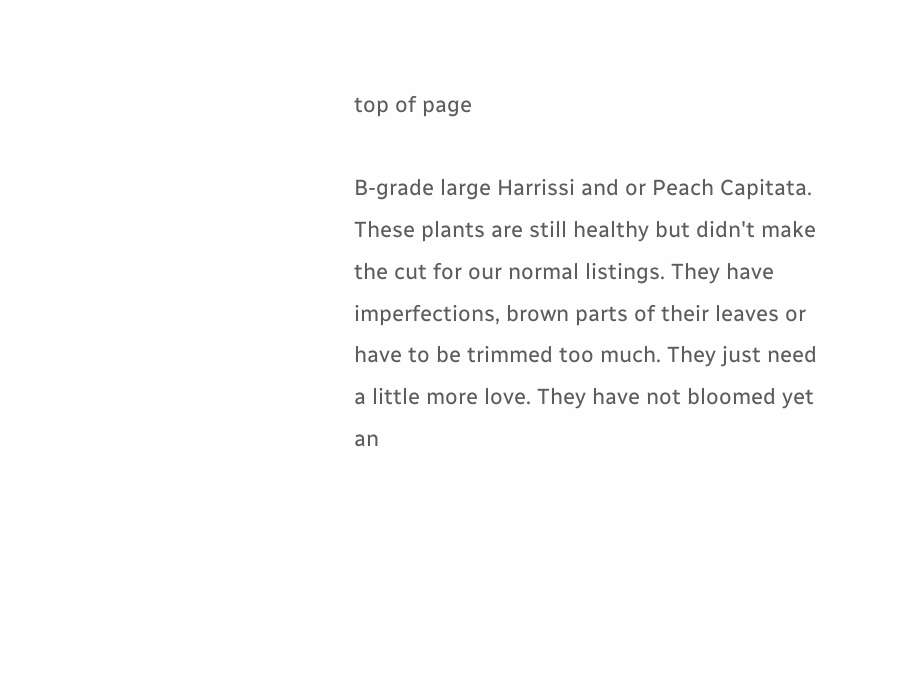top of page

B-grade large Harrissi and or Peach Capitata. These plants are still healthy but didn't make the cut for our normal listings. They have imperfections, brown parts of their leaves or have to be trimmed too much. They just need a little more love. They have not bloomed yet an